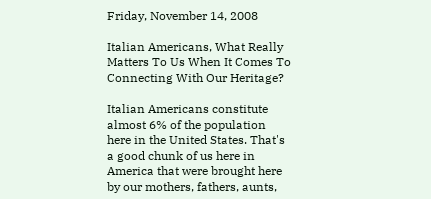Friday, November 14, 2008

Italian Americans, What Really Matters To Us When It Comes To Connecting With Our Heritage?

Italian Americans constitute almost 6% of the population here in the United States. That's a good chunk of us here in America that were brought here by our mothers, fathers, aunts,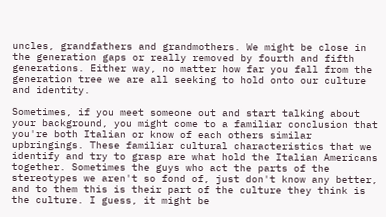uncles, grandfathers and grandmothers. We might be close in the generation gaps or really removed by fourth and fifth generations. Either way, no matter how far you fall from the generation tree we are all seeking to hold onto our culture and identity.

Sometimes, if you meet someone out and start talking about your background, you might come to a familiar conclusion that you're both Italian or know of each others similar upbringings. These familiar cultural characteristics that we identify and try to grasp are what hold the Italian Americans together. Sometimes the guys who act the parts of the stereotypes we aren't so fond of, just don't know any better, and to them this is their part of the culture they think is the culture. I guess, it might be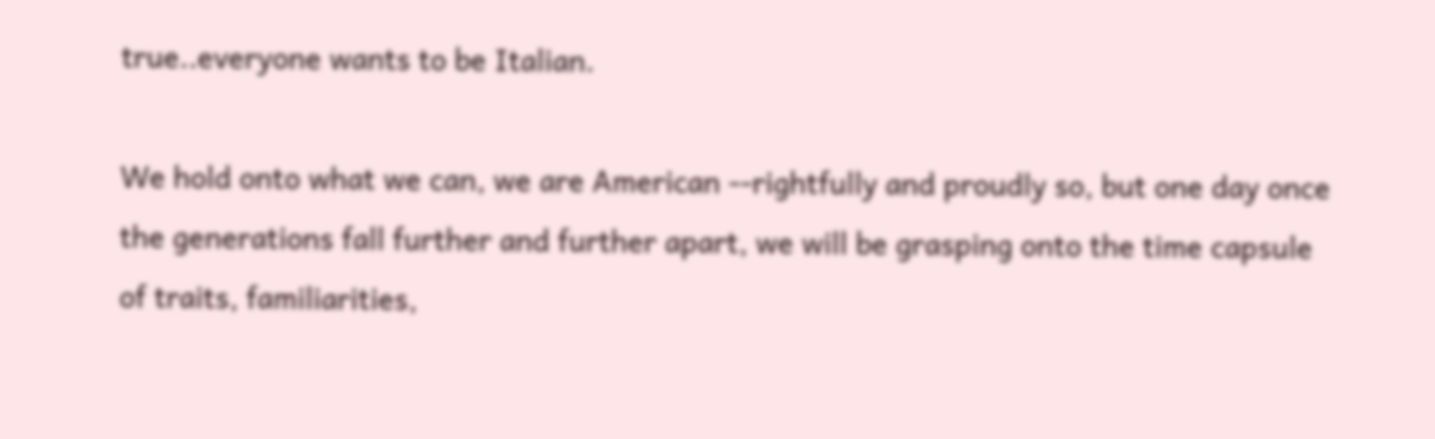true..everyone wants to be Italian.

We hold onto what we can, we are American --rightfully and proudly so, but one day once the generations fall further and further apart, we will be grasping onto the time capsule of traits, familiarities,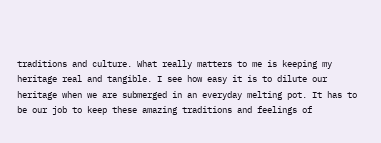traditions and culture. What really matters to me is keeping my heritage real and tangible. I see how easy it is to dilute our heritage when we are submerged in an everyday melting pot. It has to be our job to keep these amazing traditions and feelings of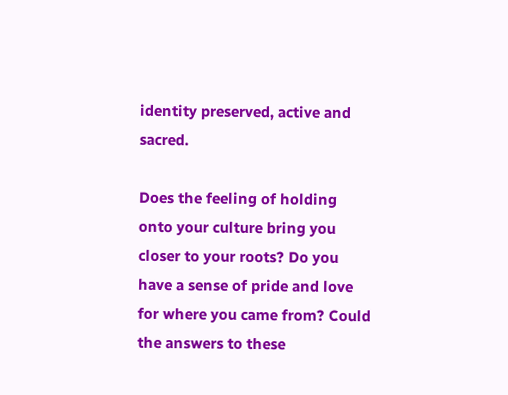identity preserved, active and sacred.

Does the feeling of holding onto your culture bring you closer to your roots? Do you have a sense of pride and love for where you came from? Could the answers to these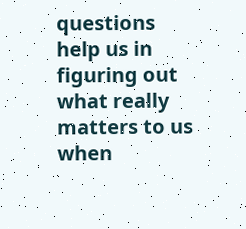questions help us in figuring out what really matters to us when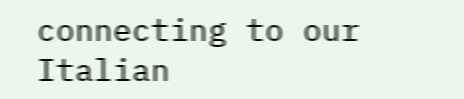connecting to our Italian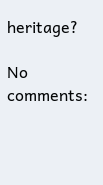heritage?

No comments: